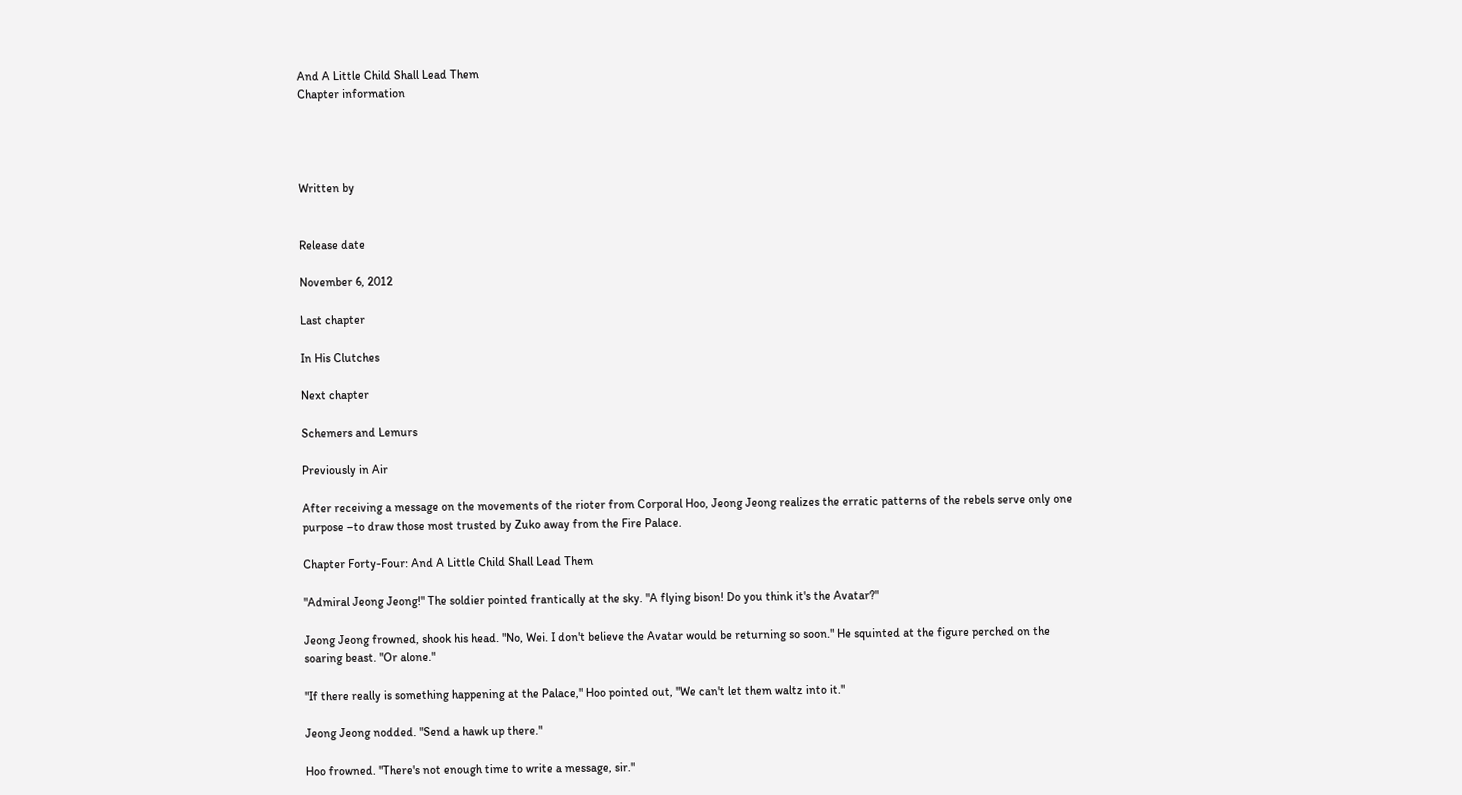And A Little Child Shall Lead Them
Chapter information




Written by


Release date

November 6, 2012

Last chapter

In His Clutches

Next chapter

Schemers and Lemurs

Previously in Air

After receiving a message on the movements of the rioter from Corporal Hoo, Jeong Jeong realizes the erratic patterns of the rebels serve only one purpose –to draw those most trusted by Zuko away from the Fire Palace.

Chapter Forty-Four: And A Little Child Shall Lead Them

"Admiral Jeong Jeong!" The soldier pointed frantically at the sky. "A flying bison! Do you think it's the Avatar?"

Jeong Jeong frowned, shook his head. "No, Wei. I don't believe the Avatar would be returning so soon." He squinted at the figure perched on the soaring beast. "Or alone."

"If there really is something happening at the Palace," Hoo pointed out, "We can't let them waltz into it."

Jeong Jeong nodded. "Send a hawk up there."

Hoo frowned. "There's not enough time to write a message, sir."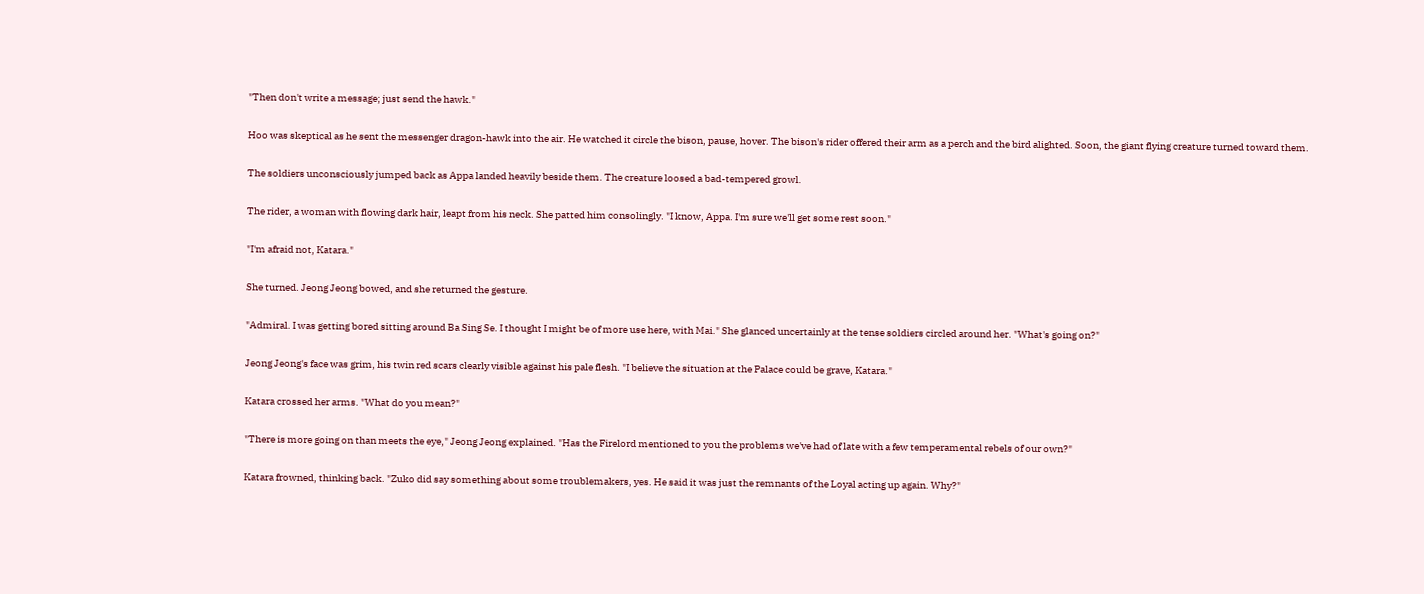"Then don't write a message; just send the hawk."

Hoo was skeptical as he sent the messenger dragon-hawk into the air. He watched it circle the bison, pause, hover. The bison's rider offered their arm as a perch and the bird alighted. Soon, the giant flying creature turned toward them.

The soldiers unconsciously jumped back as Appa landed heavily beside them. The creature loosed a bad-tempered growl.

The rider, a woman with flowing dark hair, leapt from his neck. She patted him consolingly. "I know, Appa. I'm sure we'll get some rest soon."

"I'm afraid not, Katara."

She turned. Jeong Jeong bowed, and she returned the gesture.

"Admiral. I was getting bored sitting around Ba Sing Se. I thought I might be of more use here, with Mai." She glanced uncertainly at the tense soldiers circled around her. "What's going on?"

Jeong Jeong's face was grim, his twin red scars clearly visible against his pale flesh. "I believe the situation at the Palace could be grave, Katara."

Katara crossed her arms. "What do you mean?"

"There is more going on than meets the eye," Jeong Jeong explained. "Has the Firelord mentioned to you the problems we've had of late with a few temperamental rebels of our own?"

Katara frowned, thinking back. "Zuko did say something about some troublemakers, yes. He said it was just the remnants of the Loyal acting up again. Why?"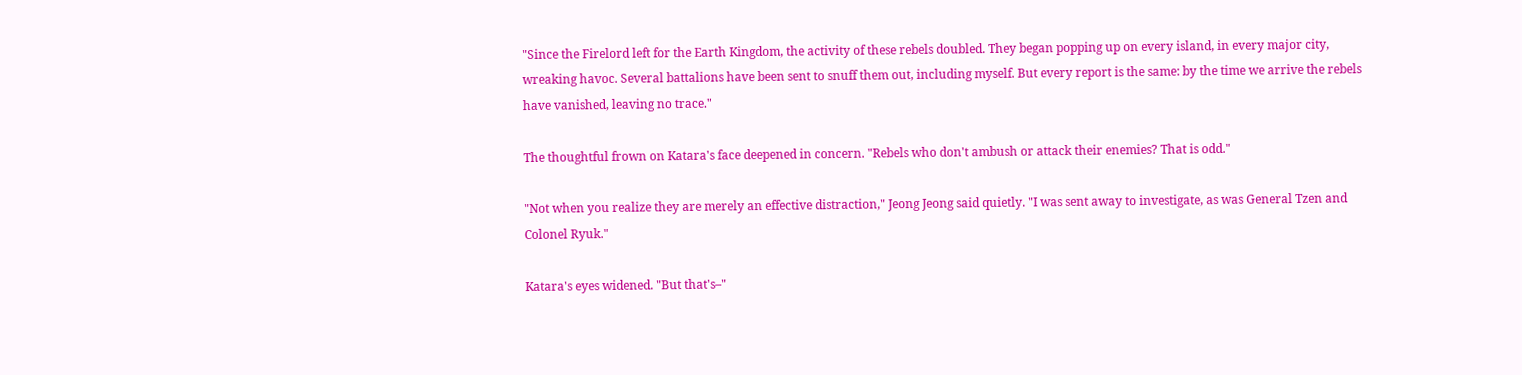"Since the Firelord left for the Earth Kingdom, the activity of these rebels doubled. They began popping up on every island, in every major city, wreaking havoc. Several battalions have been sent to snuff them out, including myself. But every report is the same: by the time we arrive the rebels have vanished, leaving no trace."

The thoughtful frown on Katara's face deepened in concern. "Rebels who don't ambush or attack their enemies? That is odd."

"Not when you realize they are merely an effective distraction," Jeong Jeong said quietly. "I was sent away to investigate, as was General Tzen and Colonel Ryuk."

Katara's eyes widened. "But that's–"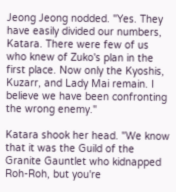Jeong Jeong nodded. "Yes. They have easily divided our numbers, Katara. There were few of us who knew of Zuko's plan in the first place. Now only the Kyoshis, Kuzarr, and Lady Mai remain. I believe we have been confronting the wrong enemy."

Katara shook her head. "We know that it was the Guild of the Granite Gauntlet who kidnapped Roh-Roh, but you're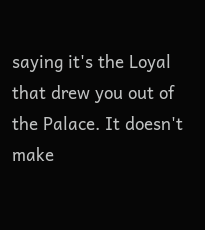saying it's the Loyal that drew you out of the Palace. It doesn't make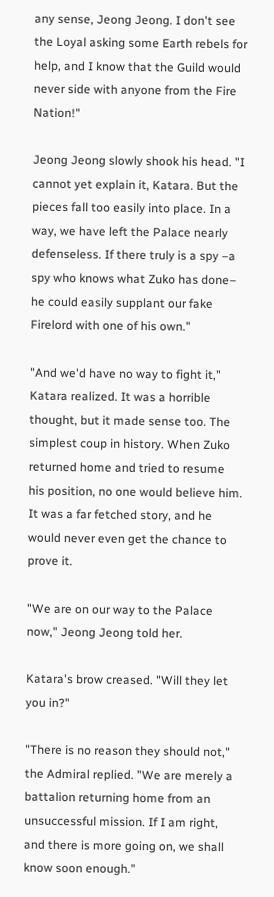any sense, Jeong Jeong. I don't see the Loyal asking some Earth rebels for help, and I know that the Guild would never side with anyone from the Fire Nation!"

Jeong Jeong slowly shook his head. "I cannot yet explain it, Katara. But the pieces fall too easily into place. In a way, we have left the Palace nearly defenseless. If there truly is a spy –a spy who knows what Zuko has done– he could easily supplant our fake Firelord with one of his own."

"And we'd have no way to fight it," Katara realized. It was a horrible thought, but it made sense too. The simplest coup in history. When Zuko returned home and tried to resume his position, no one would believe him. It was a far fetched story, and he would never even get the chance to prove it.

"We are on our way to the Palace now," Jeong Jeong told her.

Katara's brow creased. "Will they let you in?"

"There is no reason they should not," the Admiral replied. "We are merely a battalion returning home from an unsuccessful mission. If I am right, and there is more going on, we shall know soon enough."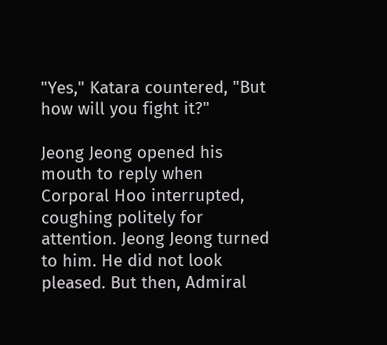"Yes," Katara countered, "But how will you fight it?"

Jeong Jeong opened his mouth to reply when Corporal Hoo interrupted, coughing politely for attention. Jeong Jeong turned to him. He did not look pleased. But then, Admiral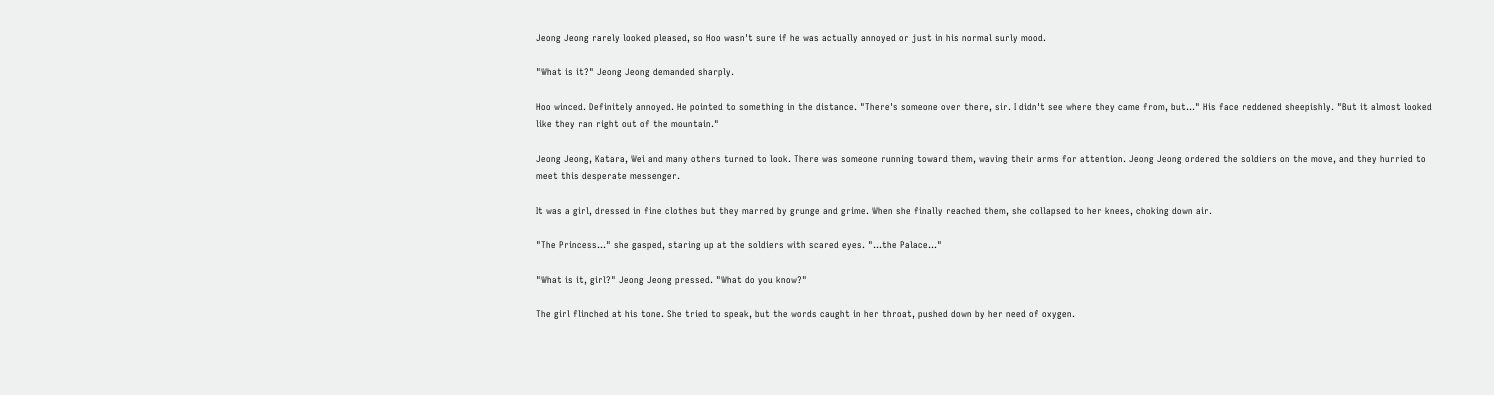Jeong Jeong rarely looked pleased, so Hoo wasn't sure if he was actually annoyed or just in his normal surly mood.

"What is it?" Jeong Jeong demanded sharply.

Hoo winced. Definitely annoyed. He pointed to something in the distance. "There's someone over there, sir. I didn't see where they came from, but..." His face reddened sheepishly. "But it almost looked like they ran right out of the mountain."

Jeong Jeong, Katara, Wei and many others turned to look. There was someone running toward them, waving their arms for attention. Jeong Jeong ordered the soldiers on the move, and they hurried to meet this desperate messenger.

It was a girl, dressed in fine clothes but they marred by grunge and grime. When she finally reached them, she collapsed to her knees, choking down air.

"The Princess..." she gasped, staring up at the soldiers with scared eyes. "...the Palace..."

"What is it, girl?" Jeong Jeong pressed. "What do you know?"

The girl flinched at his tone. She tried to speak, but the words caught in her throat, pushed down by her need of oxygen.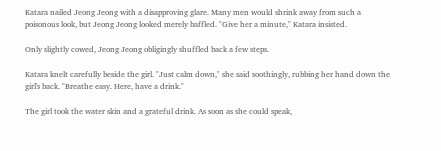Katara nailed Jeong Jeong with a disapproving glare. Many men would shrink away from such a poisonous look, but Jeong Jeong looked merely baffled. "Give her a minute," Katara insisted.

Only slightly cowed, Jeong Jeong obligingly shuffled back a few steps.

Katara knelt carefully beside the girl. "Just calm down," she said soothingly, rubbing her hand down the girl's back. "Breathe easy. Here, have a drink."

The girl took the water skin and a grateful drink. As soon as she could speak,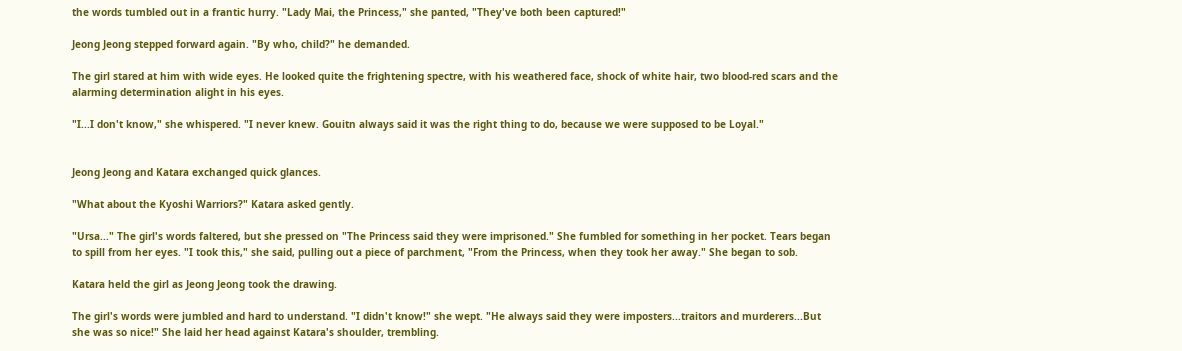the words tumbled out in a frantic hurry. "Lady Mai, the Princess," she panted, "They've both been captured!"

Jeong Jeong stepped forward again. "By who, child?" he demanded.

The girl stared at him with wide eyes. He looked quite the frightening spectre, with his weathered face, shock of white hair, two blood-red scars and the alarming determination alight in his eyes.

"I...I don't know," she whispered. "I never knew. Gouitn always said it was the right thing to do, because we were supposed to be Loyal."


Jeong Jeong and Katara exchanged quick glances.

"What about the Kyoshi Warriors?" Katara asked gently.

"Ursa..." The girl's words faltered, but she pressed on "The Princess said they were imprisoned." She fumbled for something in her pocket. Tears began to spill from her eyes. "I took this," she said, pulling out a piece of parchment, "From the Princess, when they took her away." She began to sob.

Katara held the girl as Jeong Jeong took the drawing.

The girl's words were jumbled and hard to understand. "I didn't know!" she wept. "He always said they were imposters...traitors and murderers...But she was so nice!" She laid her head against Katara's shoulder, trembling.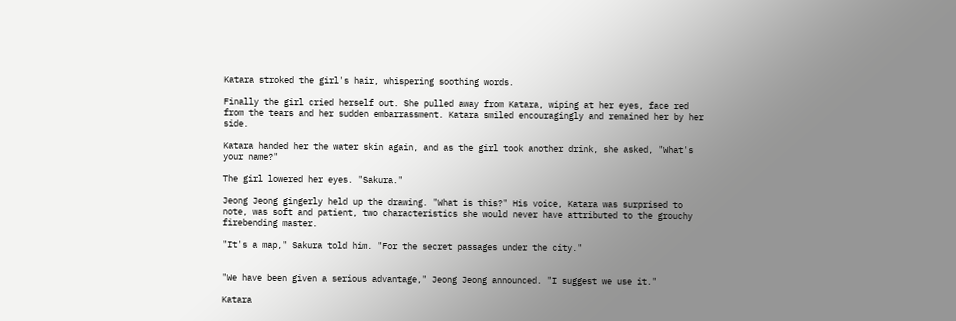Katara stroked the girl's hair, whispering soothing words.

Finally the girl cried herself out. She pulled away from Katara, wiping at her eyes, face red from the tears and her sudden embarrassment. Katara smiled encouragingly and remained her by her side.

Katara handed her the water skin again, and as the girl took another drink, she asked, "What's your name?"

The girl lowered her eyes. "Sakura."

Jeong Jeong gingerly held up the drawing. "What is this?" His voice, Katara was surprised to note, was soft and patient, two characteristics she would never have attributed to the grouchy firebending master.

"It's a map," Sakura told him. "For the secret passages under the city."


"We have been given a serious advantage," Jeong Jeong announced. "I suggest we use it."

Katara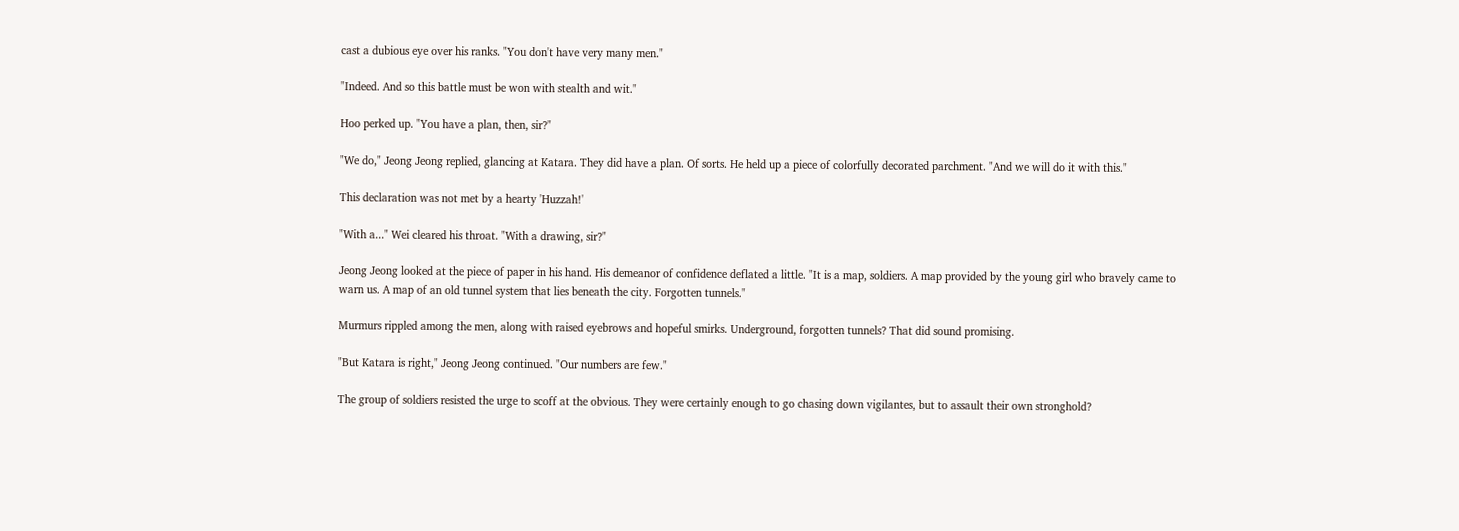cast a dubious eye over his ranks. "You don't have very many men."

"Indeed. And so this battle must be won with stealth and wit."

Hoo perked up. "You have a plan, then, sir?"

"We do," Jeong Jeong replied, glancing at Katara. They did have a plan. Of sorts. He held up a piece of colorfully decorated parchment. "And we will do it with this."

This declaration was not met by a hearty 'Huzzah!'

"With a..." Wei cleared his throat. "With a drawing, sir?"

Jeong Jeong looked at the piece of paper in his hand. His demeanor of confidence deflated a little. "It is a map, soldiers. A map provided by the young girl who bravely came to warn us. A map of an old tunnel system that lies beneath the city. Forgotten tunnels."

Murmurs rippled among the men, along with raised eyebrows and hopeful smirks. Underground, forgotten tunnels? That did sound promising.

"But Katara is right," Jeong Jeong continued. "Our numbers are few."

The group of soldiers resisted the urge to scoff at the obvious. They were certainly enough to go chasing down vigilantes, but to assault their own stronghold?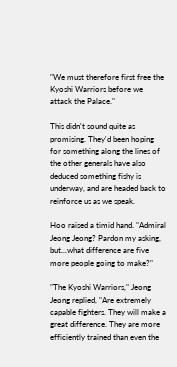"We must therefore first free the Kyoshi Warriors before we attack the Palace."

This didn't sound quite as promising. They'd been hoping for something along the lines of the other generals have also deduced something fishy is underway, and are headed back to reinforce us as we speak.

Hoo raised a timid hand. "Admiral Jeong Jeong? Pardon my asking, but...what difference are five more people going to make?"

"The Kyoshi Warriors," Jeong Jeong replied, "Are extremely capable fighters. They will make a great difference. They are more efficiently trained than even the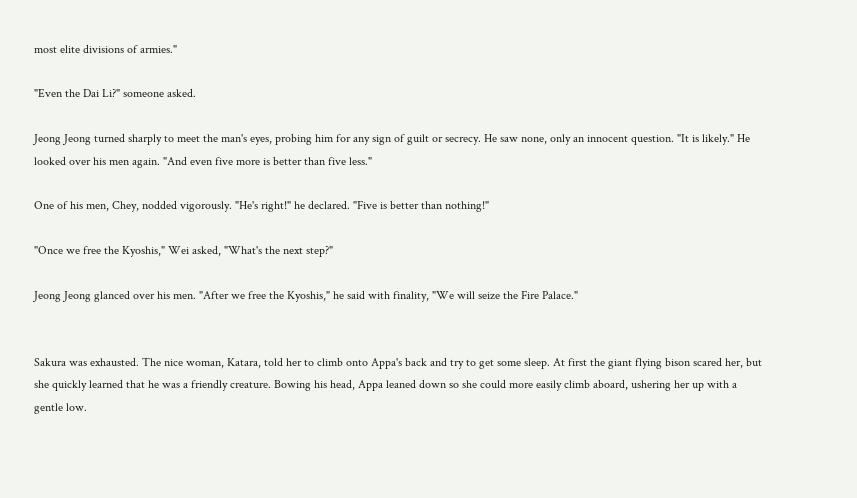most elite divisions of armies."

"Even the Dai Li?" someone asked.

Jeong Jeong turned sharply to meet the man's eyes, probing him for any sign of guilt or secrecy. He saw none, only an innocent question. "It is likely." He looked over his men again. "And even five more is better than five less."

One of his men, Chey, nodded vigorously. "He's right!" he declared. "Five is better than nothing!"

"Once we free the Kyoshis," Wei asked, "What's the next step?"

Jeong Jeong glanced over his men. "After we free the Kyoshis," he said with finality, "We will seize the Fire Palace."


Sakura was exhausted. The nice woman, Katara, told her to climb onto Appa's back and try to get some sleep. At first the giant flying bison scared her, but she quickly learned that he was a friendly creature. Bowing his head, Appa leaned down so she could more easily climb aboard, ushering her up with a gentle low.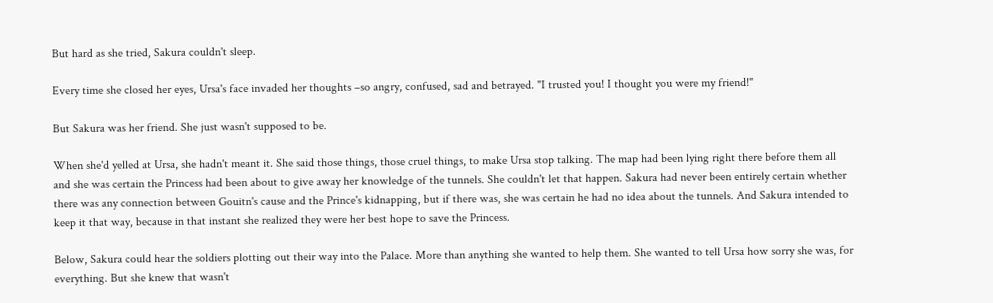But hard as she tried, Sakura couldn't sleep.

Every time she closed her eyes, Ursa's face invaded her thoughts –so angry, confused, sad and betrayed. "I trusted you! I thought you were my friend!"

But Sakura was her friend. She just wasn't supposed to be.

When she'd yelled at Ursa, she hadn't meant it. She said those things, those cruel things, to make Ursa stop talking. The map had been lying right there before them all and she was certain the Princess had been about to give away her knowledge of the tunnels. She couldn't let that happen. Sakura had never been entirely certain whether there was any connection between Gouitn's cause and the Prince's kidnapping, but if there was, she was certain he had no idea about the tunnels. And Sakura intended to keep it that way, because in that instant she realized they were her best hope to save the Princess.

Below, Sakura could hear the soldiers plotting out their way into the Palace. More than anything she wanted to help them. She wanted to tell Ursa how sorry she was, for everything. But she knew that wasn't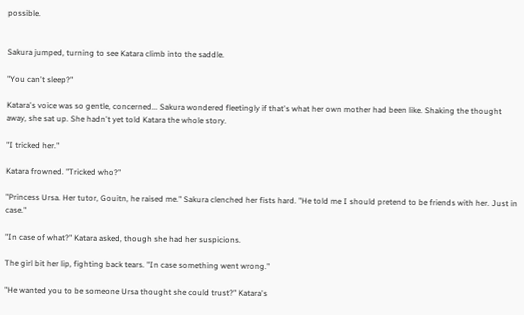possible.


Sakura jumped, turning to see Katara climb into the saddle.

"You can't sleep?"

Katara's voice was so gentle, concerned... Sakura wondered fleetingly if that's what her own mother had been like. Shaking the thought away, she sat up. She hadn't yet told Katara the whole story.

"I tricked her."

Katara frowned. "Tricked who?"

"Princess Ursa. Her tutor, Gouitn, he raised me." Sakura clenched her fists hard. "He told me I should pretend to be friends with her. Just in case."

"In case of what?" Katara asked, though she had her suspicions.

The girl bit her lip, fighting back tears. "In case something went wrong."

"He wanted you to be someone Ursa thought she could trust?" Katara's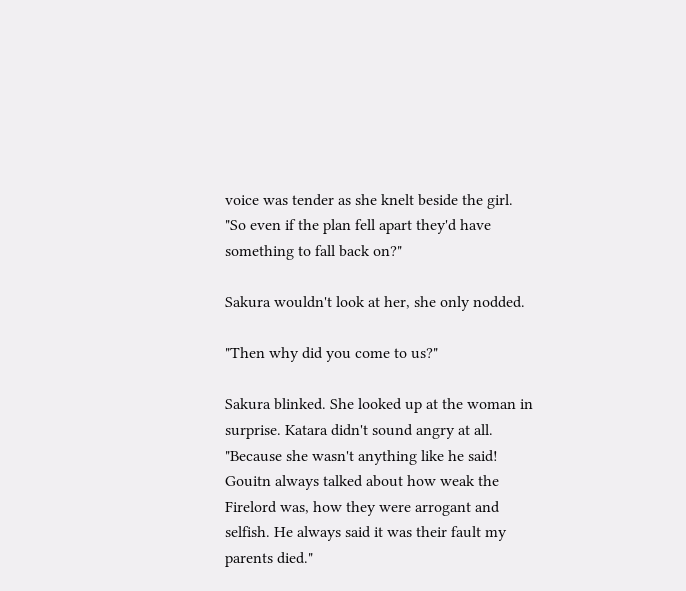voice was tender as she knelt beside the girl. "So even if the plan fell apart they'd have something to fall back on?"

Sakura wouldn't look at her, she only nodded.

"Then why did you come to us?"

Sakura blinked. She looked up at the woman in surprise. Katara didn't sound angry at all. "Because she wasn't anything like he said! Gouitn always talked about how weak the Firelord was, how they were arrogant and selfish. He always said it was their fault my parents died."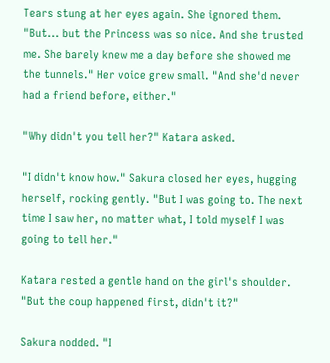Tears stung at her eyes again. She ignored them. "But... but the Princess was so nice. And she trusted me. She barely knew me a day before she showed me the tunnels." Her voice grew small. "And she'd never had a friend before, either."

"Why didn't you tell her?" Katara asked.

"I didn't know how." Sakura closed her eyes, hugging herself, rocking gently. "But I was going to. The next time I saw her, no matter what, I told myself I was going to tell her."

Katara rested a gentle hand on the girl's shoulder. "But the coup happened first, didn't it?"

Sakura nodded. "I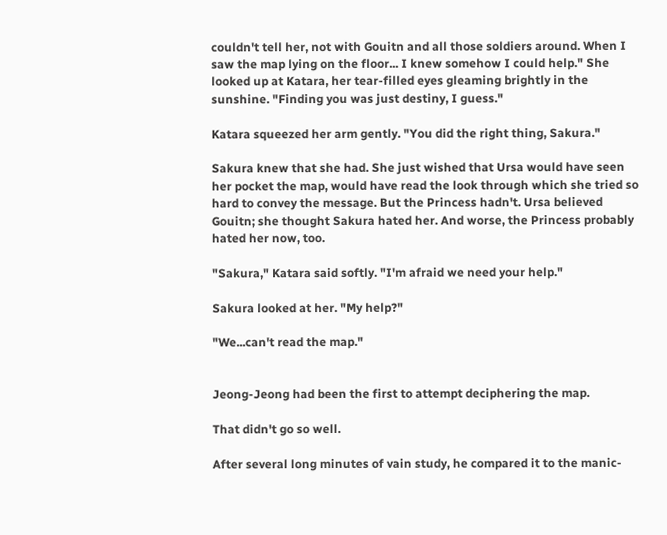couldn't tell her, not with Gouitn and all those soldiers around. When I saw the map lying on the floor... I knew somehow I could help." She looked up at Katara, her tear-filled eyes gleaming brightly in the sunshine. "Finding you was just destiny, I guess."

Katara squeezed her arm gently. "You did the right thing, Sakura."

Sakura knew that she had. She just wished that Ursa would have seen her pocket the map, would have read the look through which she tried so hard to convey the message. But the Princess hadn't. Ursa believed Gouitn; she thought Sakura hated her. And worse, the Princess probably hated her now, too.

"Sakura," Katara said softly. "I'm afraid we need your help."

Sakura looked at her. "My help?"

"We...can't read the map."


Jeong-Jeong had been the first to attempt deciphering the map.

That didn't go so well.

After several long minutes of vain study, he compared it to the manic-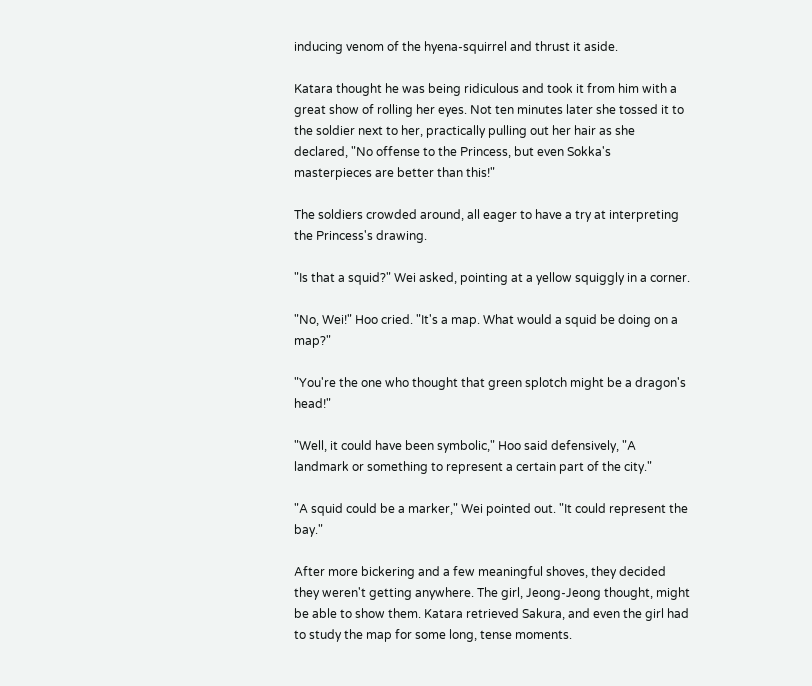inducing venom of the hyena-squirrel and thrust it aside.

Katara thought he was being ridiculous and took it from him with a great show of rolling her eyes. Not ten minutes later she tossed it to the soldier next to her, practically pulling out her hair as she declared, "No offense to the Princess, but even Sokka's masterpieces are better than this!"

The soldiers crowded around, all eager to have a try at interpreting the Princess's drawing.

"Is that a squid?" Wei asked, pointing at a yellow squiggly in a corner.

"No, Wei!" Hoo cried. "It's a map. What would a squid be doing on a map?"

"You're the one who thought that green splotch might be a dragon's head!"

"Well, it could have been symbolic," Hoo said defensively, "A landmark or something to represent a certain part of the city."

"A squid could be a marker," Wei pointed out. "It could represent the bay."

After more bickering and a few meaningful shoves, they decided they weren't getting anywhere. The girl, Jeong-Jeong thought, might be able to show them. Katara retrieved Sakura, and even the girl had to study the map for some long, tense moments.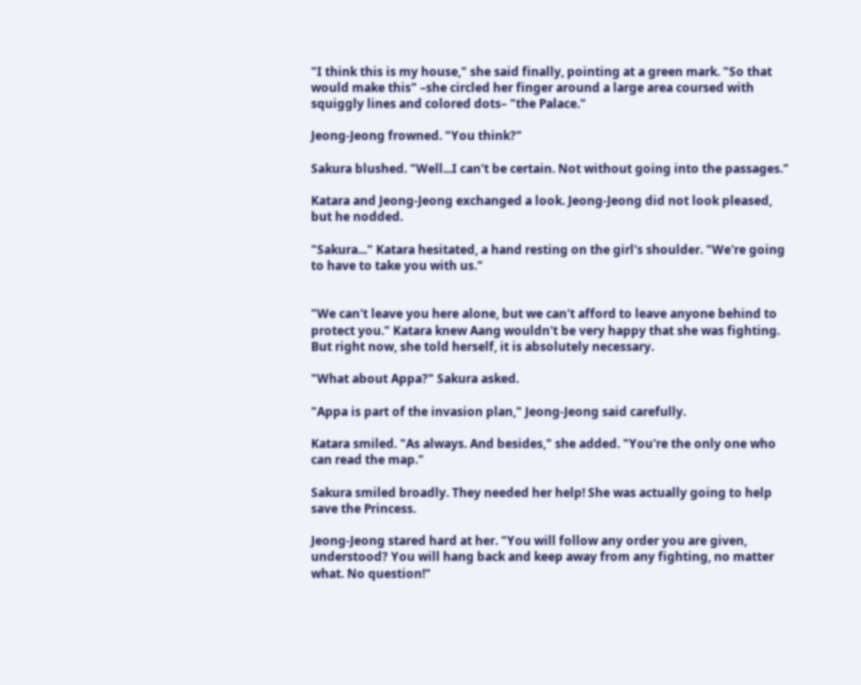"I think this is my house," she said finally, pointing at a green mark. "So that would make this" –she circled her finger around a large area coursed with squiggly lines and colored dots– "the Palace."

Jeong-Jeong frowned. "You think?"

Sakura blushed. "Well...I can't be certain. Not without going into the passages."

Katara and Jeong-Jeong exchanged a look. Jeong-Jeong did not look pleased, but he nodded.

"Sakura..." Katara hesitated, a hand resting on the girl's shoulder. "We're going to have to take you with us."


"We can't leave you here alone, but we can't afford to leave anyone behind to protect you." Katara knew Aang wouldn't be very happy that she was fighting. But right now, she told herself, it is absolutely necessary.

"What about Appa?" Sakura asked.

"Appa is part of the invasion plan," Jeong-Jeong said carefully.

Katara smiled. "As always. And besides," she added. "You're the only one who can read the map."

Sakura smiled broadly. They needed her help! She was actually going to help save the Princess.

Jeong-Jeong stared hard at her. "You will follow any order you are given, understood? You will hang back and keep away from any fighting, no matter what. No question!"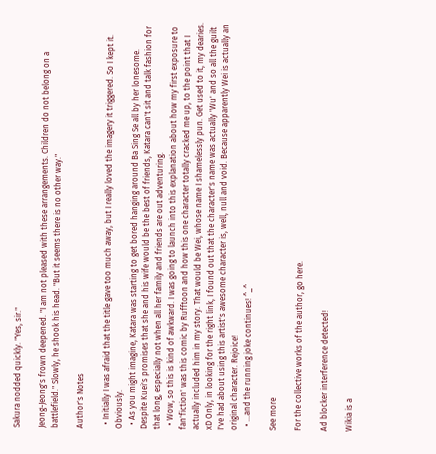Sakura nodded quickly. "Yes, sir."

Jeong-Jeong's frown deepened. "I am not pleased with these arrangements. Children do not belong on a battlefield." Slowly, he shook his head. "But it seems there is no other way."

Author's Notes

  • Initially I was afraid that the title gave too much away, but I really loved the imagery it triggered. So I kept it. Obviously.
  • As you might imagine, Katara was starting to get bored hanging around Ba Sing Se all by her lonesome. Despite Kuei's promises that she and his wife would be the best of friends, Katara can't sit and talk fashion for that long, especially not when all her family and friends are out adventuring.
  • Wow, so this is kind of awkward. I was going to launch into this explanation about how my first exposure to fan'fiction' was this comic by Rufftoon and how this one character totally cracked me up, to the point that I actually included him in my story. That would be Wei, whose name I shamelessly pun. Get used to it, my dearies. xD Only, in looking for the right link, I found out that the character's name was actually 'Wu' and so all the guilt I've had about using this artist's awesome character is, well, null and void. Because apparently Wei is actually an original character. Rejoice!
  • ...and the running joke continues! ^_^

See more

For the collective works of the author, go here.

Ad blocker interference detected!

Wikia is a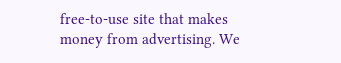free-to-use site that makes money from advertising. We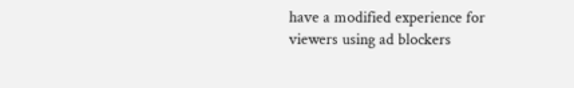have a modified experience for viewers using ad blockers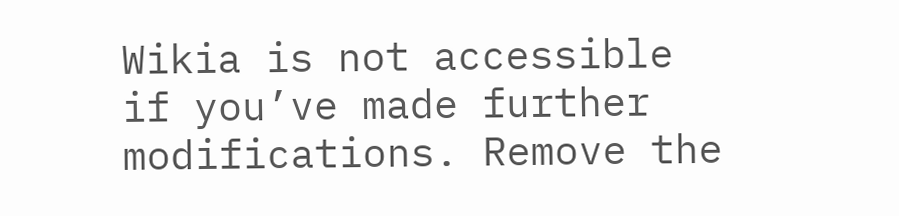Wikia is not accessible if you’ve made further modifications. Remove the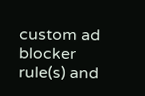custom ad blocker rule(s) and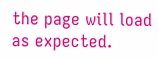the page will load as expected.